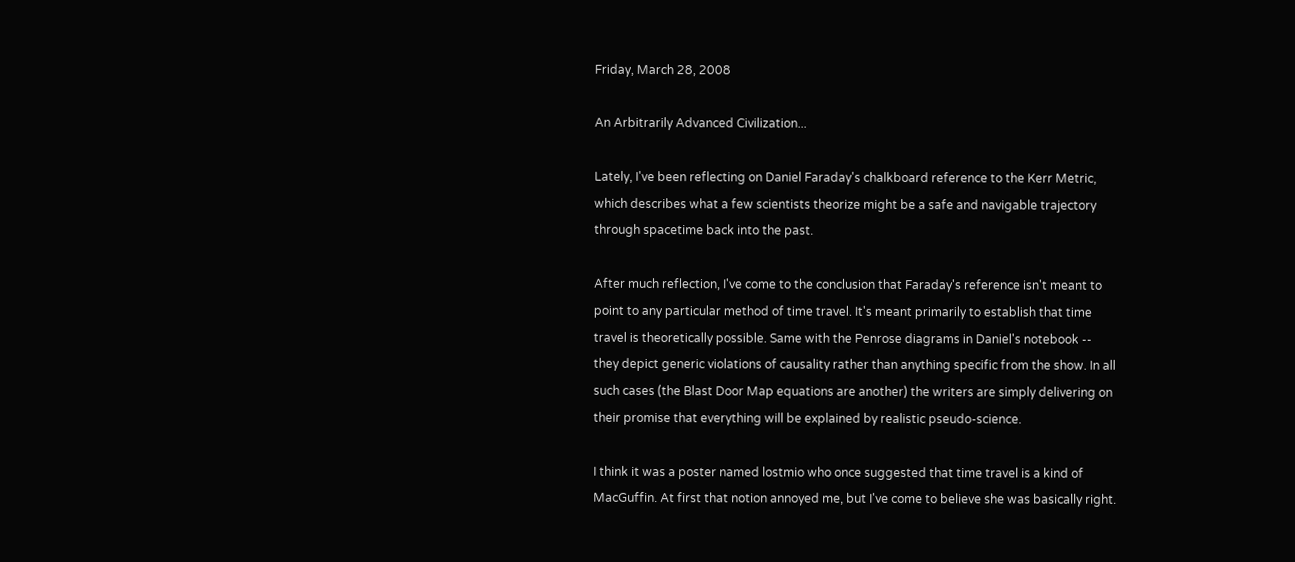Friday, March 28, 2008

An Arbitrarily Advanced Civilization...

Lately, I've been reflecting on Daniel Faraday's chalkboard reference to the Kerr Metric, which describes what a few scientists theorize might be a safe and navigable trajectory through spacetime back into the past.

After much reflection, I've come to the conclusion that Faraday's reference isn't meant to point to any particular method of time travel. It's meant primarily to establish that time travel is theoretically possible. Same with the Penrose diagrams in Daniel's notebook -- they depict generic violations of causality rather than anything specific from the show. In all such cases (the Blast Door Map equations are another) the writers are simply delivering on their promise that everything will be explained by realistic pseudo-science.

I think it was a poster named lostmio who once suggested that time travel is a kind of MacGuffin. At first that notion annoyed me, but I've come to believe she was basically right.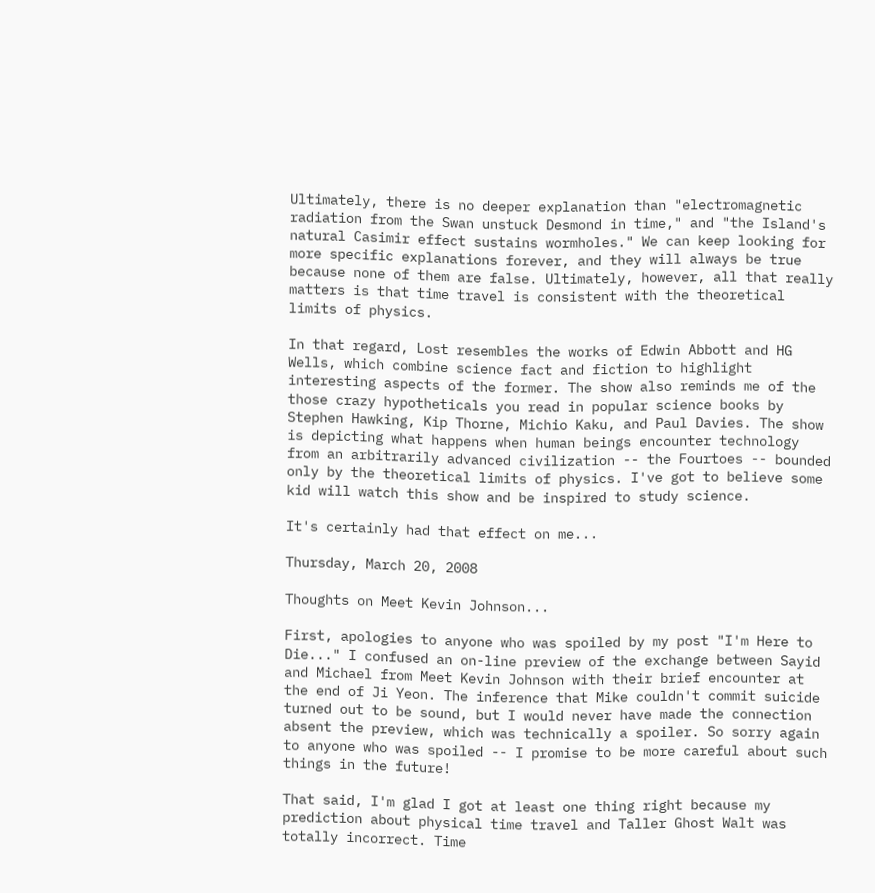Ultimately, there is no deeper explanation than "electromagnetic radiation from the Swan unstuck Desmond in time," and "the Island's natural Casimir effect sustains wormholes." We can keep looking for more specific explanations forever, and they will always be true because none of them are false. Ultimately, however, all that really matters is that time travel is consistent with the theoretical limits of physics.

In that regard, Lost resembles the works of Edwin Abbott and HG Wells, which combine science fact and fiction to highlight interesting aspects of the former. The show also reminds me of the those crazy hypotheticals you read in popular science books by Stephen Hawking, Kip Thorne, Michio Kaku, and Paul Davies. The show is depicting what happens when human beings encounter technology from an arbitrarily advanced civilization -- the Fourtoes -- bounded only by the theoretical limits of physics. I've got to believe some kid will watch this show and be inspired to study science.

It's certainly had that effect on me...

Thursday, March 20, 2008

Thoughts on Meet Kevin Johnson...

First, apologies to anyone who was spoiled by my post "I'm Here to Die..." I confused an on-line preview of the exchange between Sayid and Michael from Meet Kevin Johnson with their brief encounter at the end of Ji Yeon. The inference that Mike couldn't commit suicide turned out to be sound, but I would never have made the connection absent the preview, which was technically a spoiler. So sorry again to anyone who was spoiled -- I promise to be more careful about such things in the future!

That said, I'm glad I got at least one thing right because my prediction about physical time travel and Taller Ghost Walt was totally incorrect. Time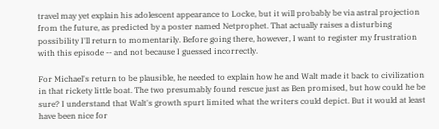travel may yet explain his adolescent appearance to Locke, but it will probably be via astral projection from the future, as predicted by a poster named Netprophet. That actually raises a disturbing possibility I'll return to momentarily. Before going there, however, I want to register my frustration with this episode -- and not because I guessed incorrectly.

For Michael's return to be plausible, he needed to explain how he and Walt made it back to civilization in that rickety little boat. The two presumably found rescue just as Ben promised, but how could he be sure? I understand that Walt's growth spurt limited what the writers could depict. But it would at least have been nice for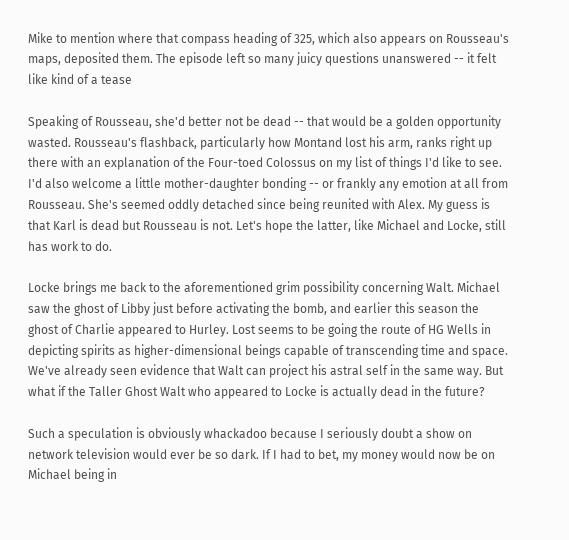Mike to mention where that compass heading of 325, which also appears on Rousseau's maps, deposited them. The episode left so many juicy questions unanswered -- it felt like kind of a tease

Speaking of Rousseau, she'd better not be dead -- that would be a golden opportunity wasted. Rousseau's flashback, particularly how Montand lost his arm, ranks right up there with an explanation of the Four-toed Colossus on my list of things I'd like to see. I'd also welcome a little mother-daughter bonding -- or frankly any emotion at all from Rousseau. She's seemed oddly detached since being reunited with Alex. My guess is that Karl is dead but Rousseau is not. Let's hope the latter, like Michael and Locke, still has work to do.

Locke brings me back to the aforementioned grim possibility concerning Walt. Michael saw the ghost of Libby just before activating the bomb, and earlier this season the ghost of Charlie appeared to Hurley. Lost seems to be going the route of HG Wells in depicting spirits as higher-dimensional beings capable of transcending time and space. We've already seen evidence that Walt can project his astral self in the same way. But what if the Taller Ghost Walt who appeared to Locke is actually dead in the future?

Such a speculation is obviously whackadoo because I seriously doubt a show on network television would ever be so dark. If I had to bet, my money would now be on Michael being in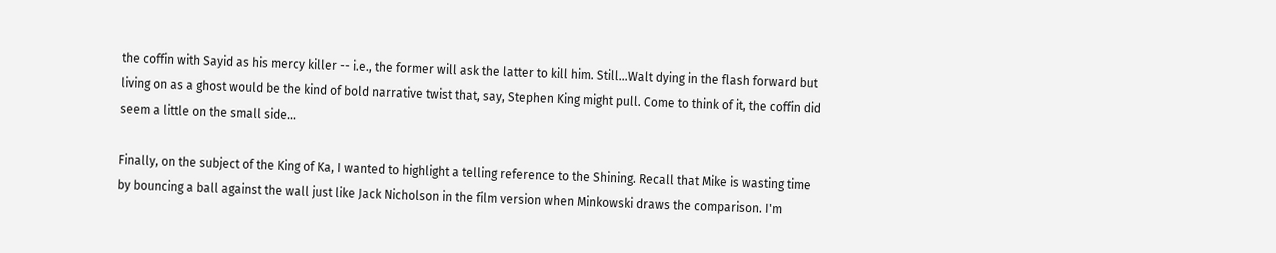the coffin with Sayid as his mercy killer -- i.e., the former will ask the latter to kill him. Still...Walt dying in the flash forward but living on as a ghost would be the kind of bold narrative twist that, say, Stephen King might pull. Come to think of it, the coffin did seem a little on the small side...

Finally, on the subject of the King of Ka, I wanted to highlight a telling reference to the Shining. Recall that Mike is wasting time by bouncing a ball against the wall just like Jack Nicholson in the film version when Minkowski draws the comparison. I'm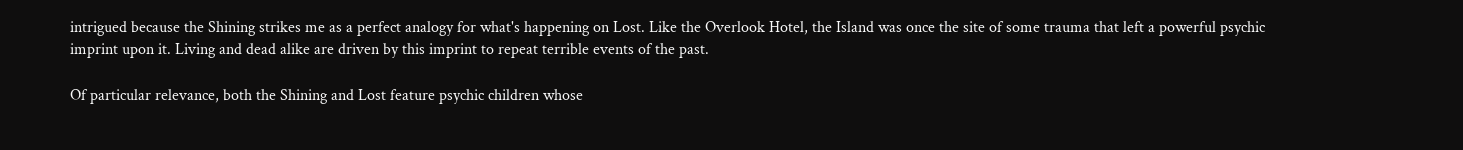intrigued because the Shining strikes me as a perfect analogy for what's happening on Lost. Like the Overlook Hotel, the Island was once the site of some trauma that left a powerful psychic imprint upon it. Living and dead alike are driven by this imprint to repeat terrible events of the past.

Of particular relevance, both the Shining and Lost feature psychic children whose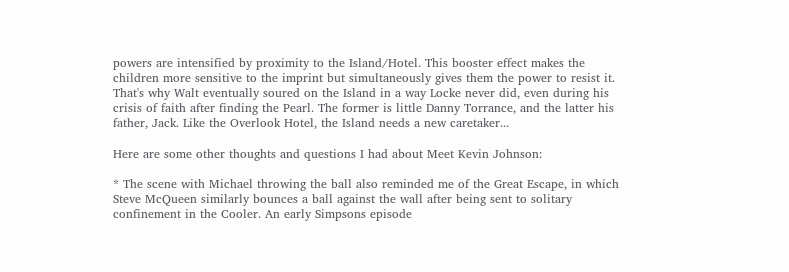powers are intensified by proximity to the Island/Hotel. This booster effect makes the children more sensitive to the imprint but simultaneously gives them the power to resist it. That's why Walt eventually soured on the Island in a way Locke never did, even during his crisis of faith after finding the Pearl. The former is little Danny Torrance, and the latter his father, Jack. Like the Overlook Hotel, the Island needs a new caretaker...

Here are some other thoughts and questions I had about Meet Kevin Johnson:

* The scene with Michael throwing the ball also reminded me of the Great Escape, in which Steve McQueen similarly bounces a ball against the wall after being sent to solitary confinement in the Cooler. An early Simpsons episode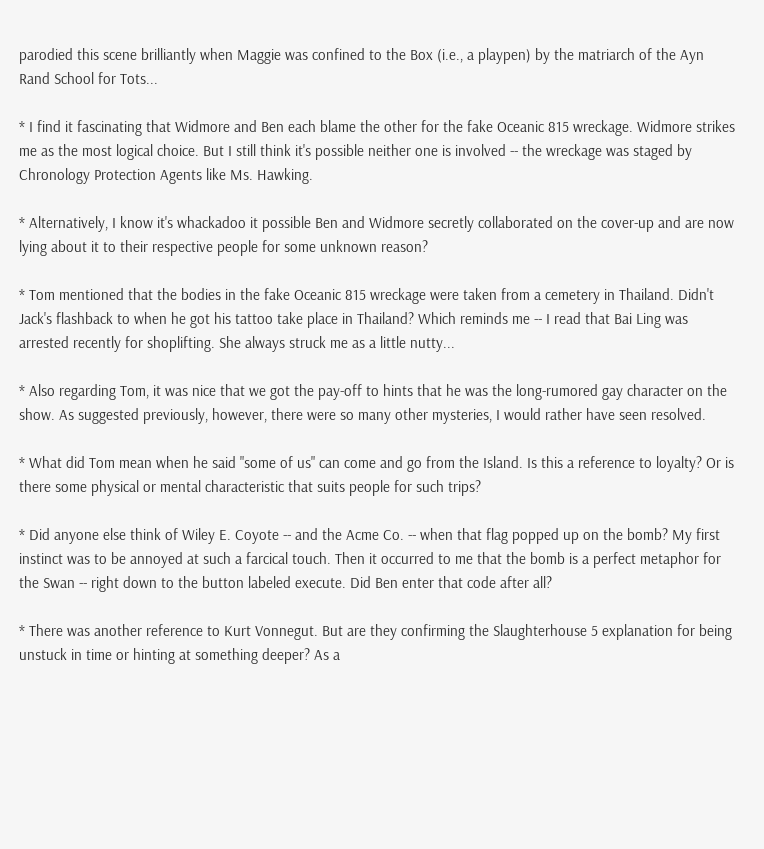parodied this scene brilliantly when Maggie was confined to the Box (i.e., a playpen) by the matriarch of the Ayn Rand School for Tots...

* I find it fascinating that Widmore and Ben each blame the other for the fake Oceanic 815 wreckage. Widmore strikes me as the most logical choice. But I still think it's possible neither one is involved -- the wreckage was staged by Chronology Protection Agents like Ms. Hawking.

* Alternatively, I know it's whackadoo it possible Ben and Widmore secretly collaborated on the cover-up and are now lying about it to their respective people for some unknown reason?

* Tom mentioned that the bodies in the fake Oceanic 815 wreckage were taken from a cemetery in Thailand. Didn't Jack's flashback to when he got his tattoo take place in Thailand? Which reminds me -- I read that Bai Ling was arrested recently for shoplifting. She always struck me as a little nutty...

* Also regarding Tom, it was nice that we got the pay-off to hints that he was the long-rumored gay character on the show. As suggested previously, however, there were so many other mysteries, I would rather have seen resolved.

* What did Tom mean when he said "some of us" can come and go from the Island. Is this a reference to loyalty? Or is there some physical or mental characteristic that suits people for such trips?

* Did anyone else think of Wiley E. Coyote -- and the Acme Co. -- when that flag popped up on the bomb? My first instinct was to be annoyed at such a farcical touch. Then it occurred to me that the bomb is a perfect metaphor for the Swan -- right down to the button labeled execute. Did Ben enter that code after all?

* There was another reference to Kurt Vonnegut. But are they confirming the Slaughterhouse 5 explanation for being unstuck in time or hinting at something deeper? As a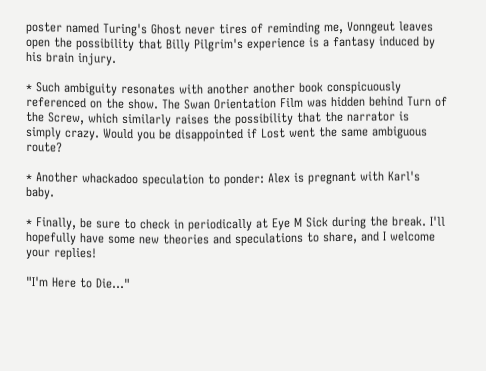poster named Turing's Ghost never tires of reminding me, Vonngeut leaves open the possibility that Billy Pilgrim's experience is a fantasy induced by his brain injury.

* Such ambiguity resonates with another another book conspicuously referenced on the show. The Swan Orientation Film was hidden behind Turn of the Screw, which similarly raises the possibility that the narrator is simply crazy. Would you be disappointed if Lost went the same ambiguous route?

* Another whackadoo speculation to ponder: Alex is pregnant with Karl's baby.

* Finally, be sure to check in periodically at Eye M Sick during the break. I'll hopefully have some new theories and speculations to share, and I welcome your replies!

"I'm Here to Die..."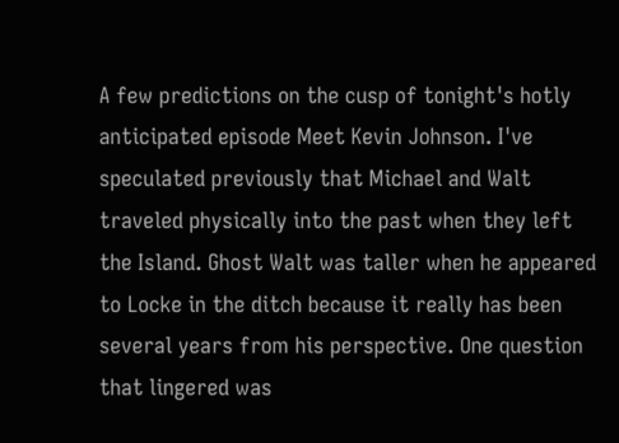A few predictions on the cusp of tonight's hotly anticipated episode Meet Kevin Johnson. I've speculated previously that Michael and Walt traveled physically into the past when they left the Island. Ghost Walt was taller when he appeared to Locke in the ditch because it really has been several years from his perspective. One question that lingered was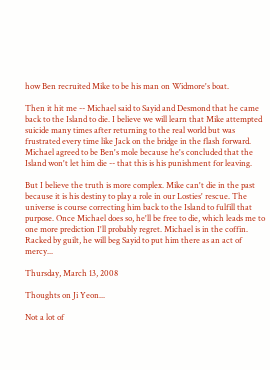how Ben recruited Mike to be his man on Widmore's boat.

Then it hit me -- Michael said to Sayid and Desmond that he came back to the Island to die. I believe we will learn that Mike attempted suicide many times after returning to the real world but was frustrated every time like Jack on the bridge in the flash forward. Michael agreed to be Ben's mole because he's concluded that the Island won't let him die -- that this is his punishment for leaving.

But I believe the truth is more complex. Mike can't die in the past because it is his destiny to play a role in our Losties' rescue. The universe is course correcting him back to the Island to fulfill that purpose. Once Michael does so, he'll be free to die, which leads me to one more prediction I'll probably regret. Michael is in the coffin. Racked by guilt, he will beg Sayid to put him there as an act of mercy...

Thursday, March 13, 2008

Thoughts on Ji Yeon...

Not a lot of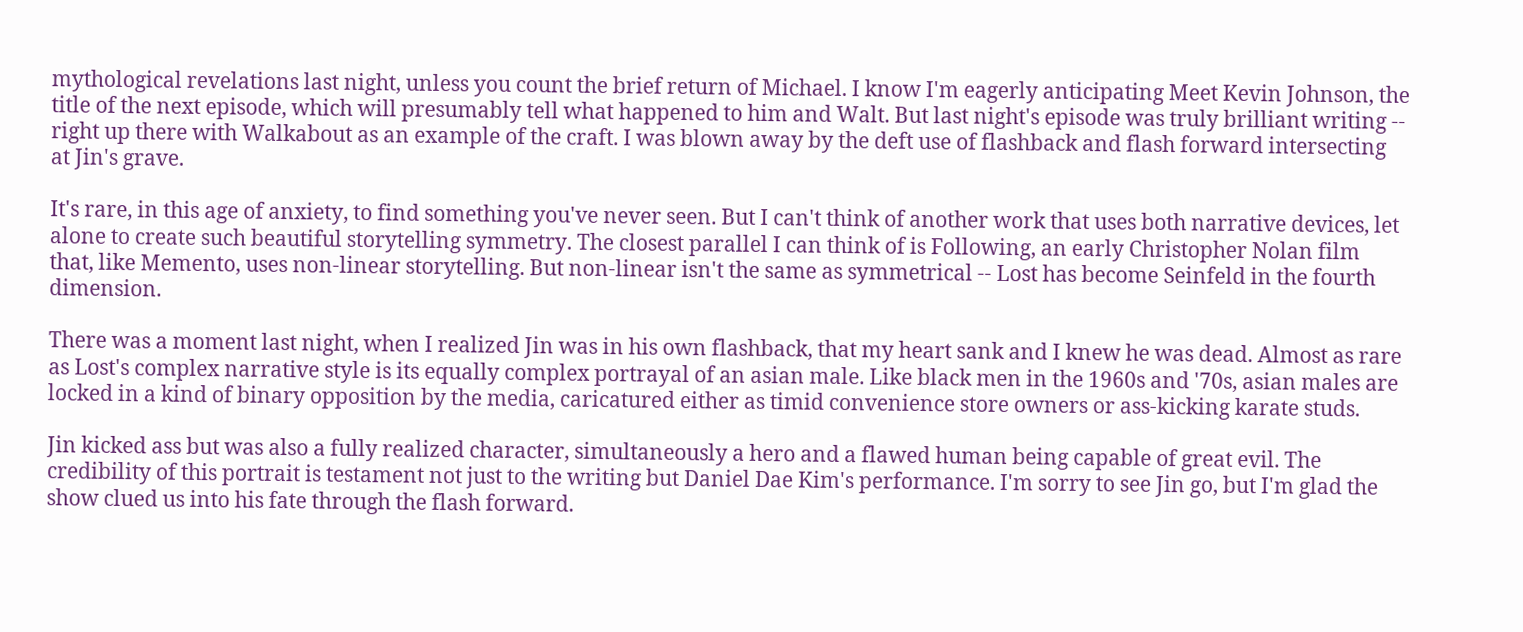mythological revelations last night, unless you count the brief return of Michael. I know I'm eagerly anticipating Meet Kevin Johnson, the title of the next episode, which will presumably tell what happened to him and Walt. But last night's episode was truly brilliant writing -- right up there with Walkabout as an example of the craft. I was blown away by the deft use of flashback and flash forward intersecting at Jin's grave.

It's rare, in this age of anxiety, to find something you've never seen. But I can't think of another work that uses both narrative devices, let alone to create such beautiful storytelling symmetry. The closest parallel I can think of is Following, an early Christopher Nolan film that, like Memento, uses non-linear storytelling. But non-linear isn't the same as symmetrical -- Lost has become Seinfeld in the fourth dimension.

There was a moment last night, when I realized Jin was in his own flashback, that my heart sank and I knew he was dead. Almost as rare as Lost's complex narrative style is its equally complex portrayal of an asian male. Like black men in the 1960s and '70s, asian males are locked in a kind of binary opposition by the media, caricatured either as timid convenience store owners or ass-kicking karate studs.

Jin kicked ass but was also a fully realized character, simultaneously a hero and a flawed human being capable of great evil. The credibility of this portrait is testament not just to the writing but Daniel Dae Kim's performance. I'm sorry to see Jin go, but I'm glad the show clued us into his fate through the flash forward.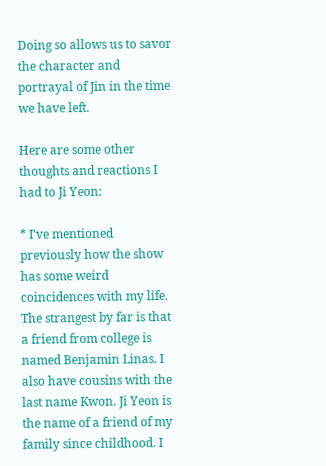Doing so allows us to savor the character and portrayal of Jin in the time we have left.

Here are some other thoughts and reactions I had to Ji Yeon:

* I've mentioned previously how the show has some weird coincidences with my life. The strangest by far is that a friend from college is named Benjamin Linas. I also have cousins with the last name Kwon. Ji Yeon is the name of a friend of my family since childhood. I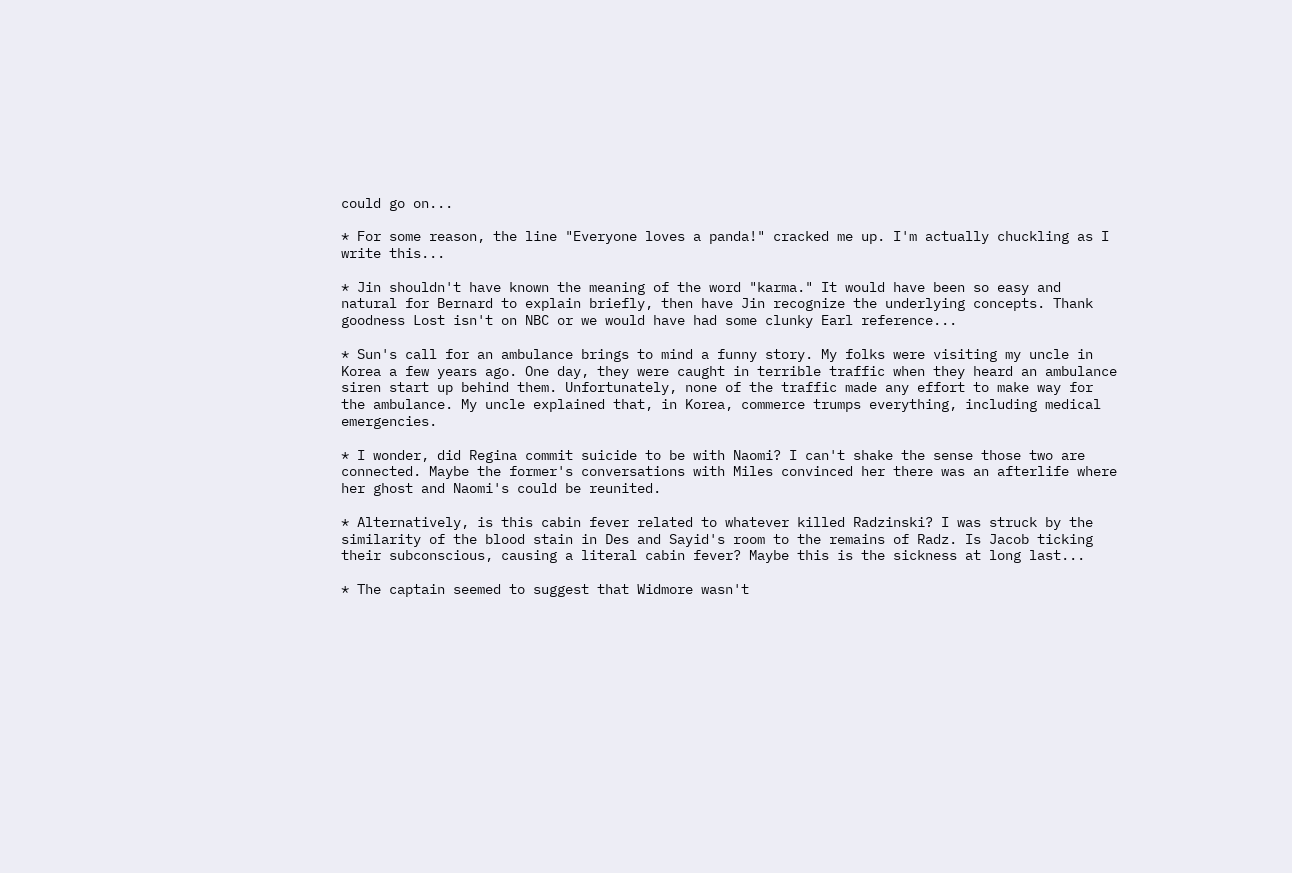could go on...

* For some reason, the line "Everyone loves a panda!" cracked me up. I'm actually chuckling as I write this...

* Jin shouldn't have known the meaning of the word "karma." It would have been so easy and natural for Bernard to explain briefly, then have Jin recognize the underlying concepts. Thank goodness Lost isn't on NBC or we would have had some clunky Earl reference...

* Sun's call for an ambulance brings to mind a funny story. My folks were visiting my uncle in Korea a few years ago. One day, they were caught in terrible traffic when they heard an ambulance siren start up behind them. Unfortunately, none of the traffic made any effort to make way for the ambulance. My uncle explained that, in Korea, commerce trumps everything, including medical emergencies.

* I wonder, did Regina commit suicide to be with Naomi? I can't shake the sense those two are connected. Maybe the former's conversations with Miles convinced her there was an afterlife where her ghost and Naomi's could be reunited.

* Alternatively, is this cabin fever related to whatever killed Radzinski? I was struck by the similarity of the blood stain in Des and Sayid's room to the remains of Radz. Is Jacob ticking their subconscious, causing a literal cabin fever? Maybe this is the sickness at long last...

* The captain seemed to suggest that Widmore wasn't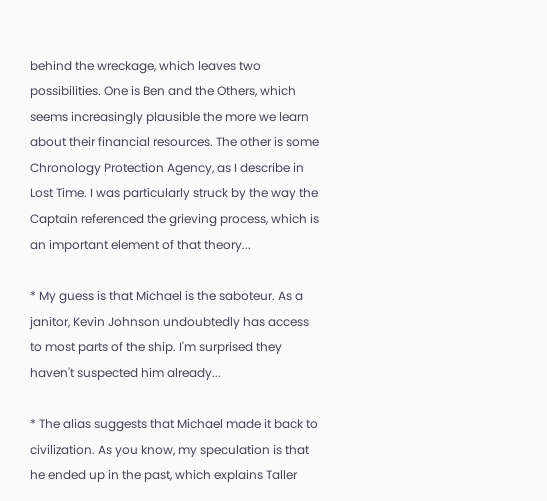behind the wreckage, which leaves two possibilities. One is Ben and the Others, which seems increasingly plausible the more we learn about their financial resources. The other is some Chronology Protection Agency, as I describe in Lost Time. I was particularly struck by the way the Captain referenced the grieving process, which is an important element of that theory...

* My guess is that Michael is the saboteur. As a janitor, Kevin Johnson undoubtedly has access to most parts of the ship. I'm surprised they haven't suspected him already...

* The alias suggests that Michael made it back to civilization. As you know, my speculation is that he ended up in the past, which explains Taller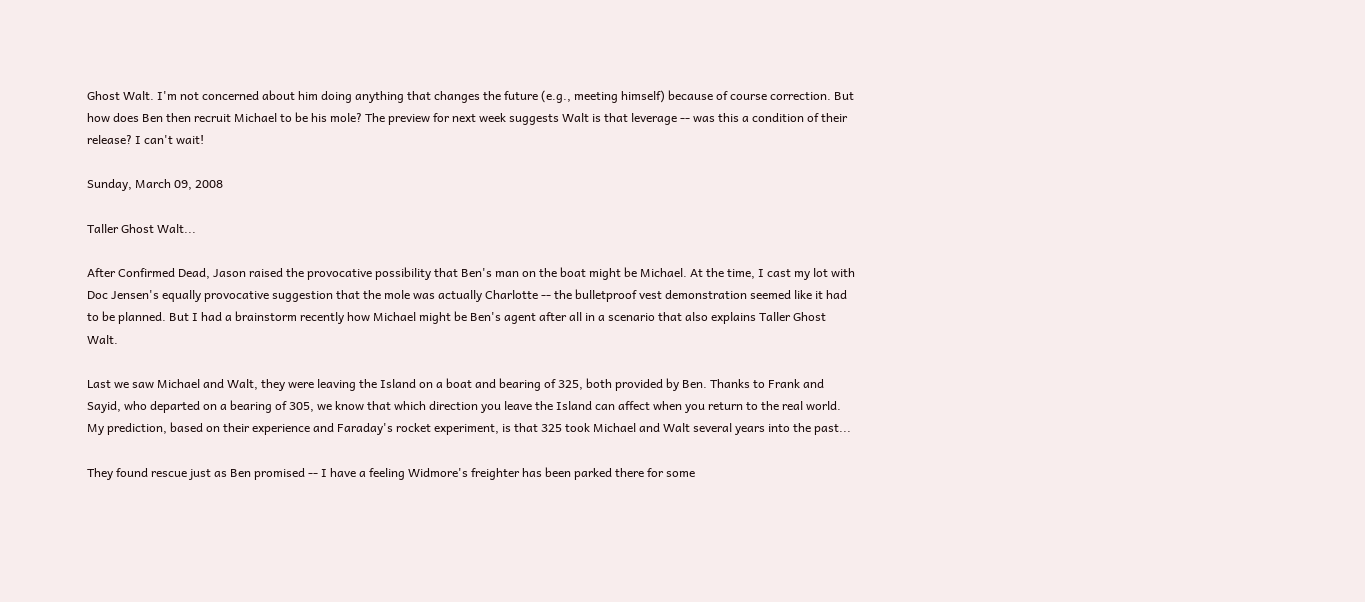Ghost Walt. I'm not concerned about him doing anything that changes the future (e.g., meeting himself) because of course correction. But how does Ben then recruit Michael to be his mole? The preview for next week suggests Walt is that leverage -- was this a condition of their release? I can't wait!

Sunday, March 09, 2008

Taller Ghost Walt...

After Confirmed Dead, Jason raised the provocative possibility that Ben's man on the boat might be Michael. At the time, I cast my lot with Doc Jensen's equally provocative suggestion that the mole was actually Charlotte -- the bulletproof vest demonstration seemed like it had to be planned. But I had a brainstorm recently how Michael might be Ben's agent after all in a scenario that also explains Taller Ghost Walt.

Last we saw Michael and Walt, they were leaving the Island on a boat and bearing of 325, both provided by Ben. Thanks to Frank and Sayid, who departed on a bearing of 305, we know that which direction you leave the Island can affect when you return to the real world. My prediction, based on their experience and Faraday's rocket experiment, is that 325 took Michael and Walt several years into the past...

They found rescue just as Ben promised -- I have a feeling Widmore's freighter has been parked there for some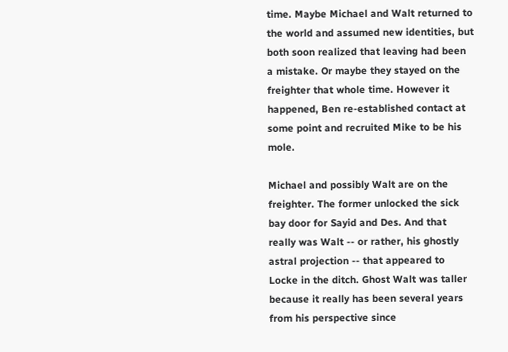time. Maybe Michael and Walt returned to the world and assumed new identities, but both soon realized that leaving had been a mistake. Or maybe they stayed on the freighter that whole time. However it happened, Ben re-established contact at some point and recruited Mike to be his mole.

Michael and possibly Walt are on the freighter. The former unlocked the sick bay door for Sayid and Des. And that really was Walt -- or rather, his ghostly astral projection -- that appeared to Locke in the ditch. Ghost Walt was taller because it really has been several years from his perspective since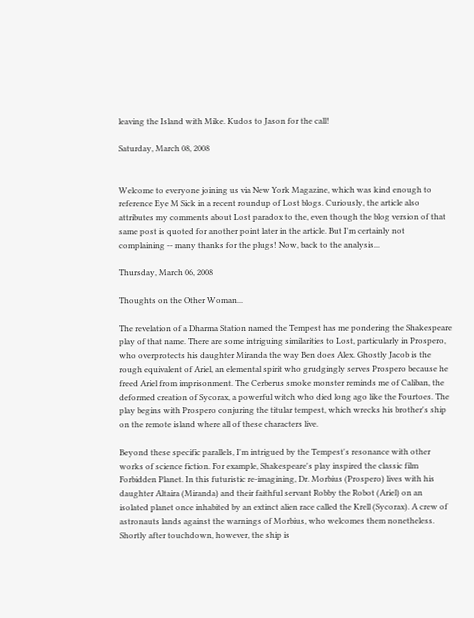leaving the Island with Mike. Kudos to Jason for the call!

Saturday, March 08, 2008


Welcome to everyone joining us via New York Magazine, which was kind enough to reference Eye M Sick in a recent roundup of Lost blogs. Curiously, the article also attributes my comments about Lost paradox to the, even though the blog version of that same post is quoted for another point later in the article. But I'm certainly not complaining -- many thanks for the plugs! Now, back to the analysis...

Thursday, March 06, 2008

Thoughts on the Other Woman...

The revelation of a Dharma Station named the Tempest has me pondering the Shakespeare play of that name. There are some intriguing similarities to Lost, particularly in Prospero, who overprotects his daughter Miranda the way Ben does Alex. Ghostly Jacob is the rough equivalent of Ariel, an elemental spirit who grudgingly serves Prospero because he freed Ariel from imprisonment. The Cerberus smoke monster reminds me of Caliban, the deformed creation of Sycorax, a powerful witch who died long ago like the Fourtoes. The play begins with Prospero conjuring the titular tempest, which wrecks his brother's ship on the remote island where all of these characters live.

Beyond these specific parallels, I'm intrigued by the Tempest's resonance with other works of science fiction. For example, Shakespeare's play inspired the classic film Forbidden Planet. In this futuristic re-imagining, Dr. Morbius (Prospero) lives with his daughter Altaira (Miranda) and their faithful servant Robby the Robot (Ariel) on an isolated planet once inhabited by an extinct alien race called the Krell (Sycorax). A crew of astronauts lands against the warnings of Morbius, who welcomes them nonetheless. Shortly after touchdown, however, the ship is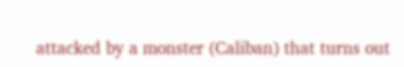attacked by a monster (Caliban) that turns out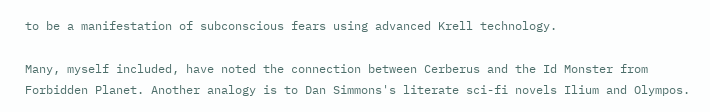to be a manifestation of subconscious fears using advanced Krell technology.

Many, myself included, have noted the connection between Cerberus and the Id Monster from Forbidden Planet. Another analogy is to Dan Simmons's literate sci-fi novels Ilium and Olympos.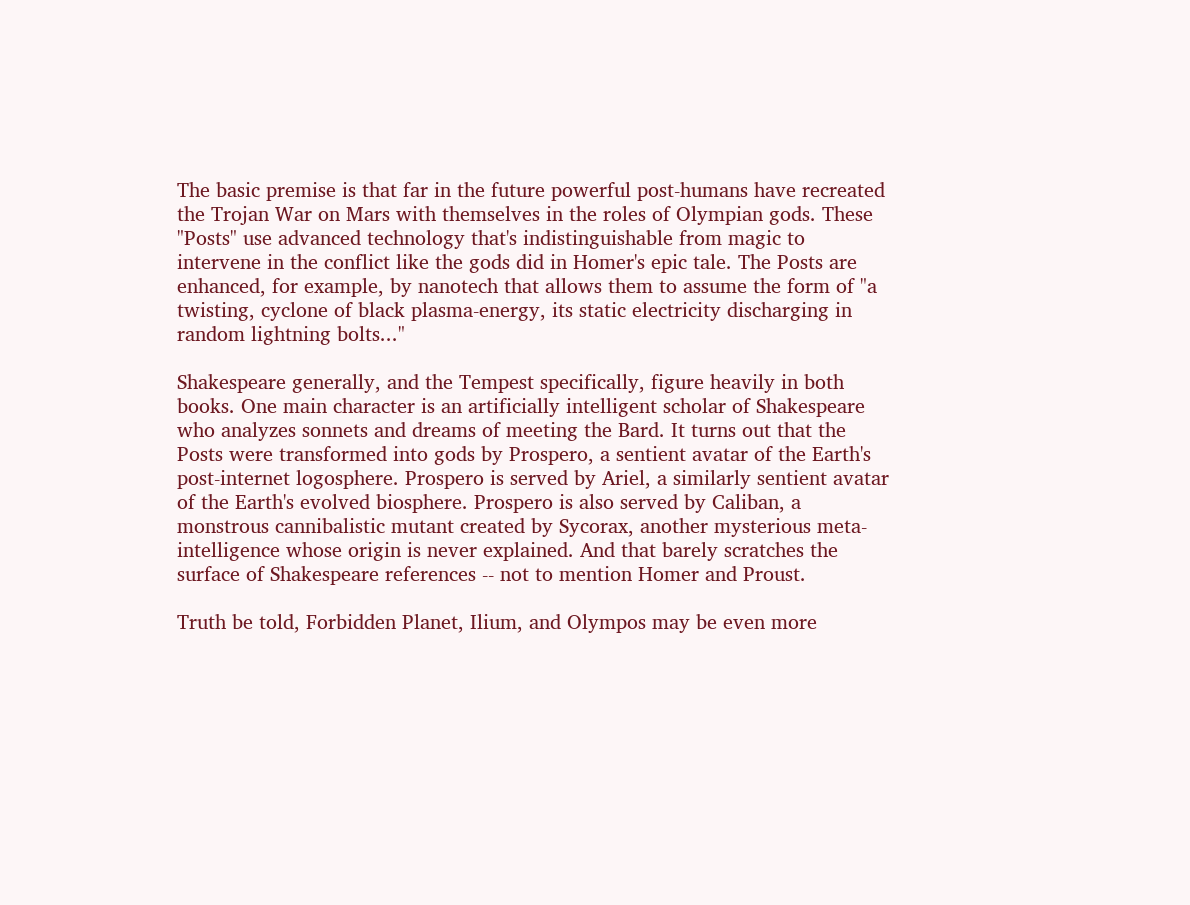The basic premise is that far in the future powerful post-humans have recreated the Trojan War on Mars with themselves in the roles of Olympian gods. These "Posts" use advanced technology that's indistinguishable from magic to intervene in the conflict like the gods did in Homer's epic tale. The Posts are enhanced, for example, by nanotech that allows them to assume the form of "a twisting, cyclone of black plasma-energy, its static electricity discharging in random lightning bolts..."

Shakespeare generally, and the Tempest specifically, figure heavily in both books. One main character is an artificially intelligent scholar of Shakespeare who analyzes sonnets and dreams of meeting the Bard. It turns out that the Posts were transformed into gods by Prospero, a sentient avatar of the Earth's post-internet logosphere. Prospero is served by Ariel, a similarly sentient avatar of the Earth's evolved biosphere. Prospero is also served by Caliban, a monstrous cannibalistic mutant created by Sycorax, another mysterious meta-intelligence whose origin is never explained. And that barely scratches the surface of Shakespeare references -- not to mention Homer and Proust.

Truth be told, Forbidden Planet, Ilium, and Olympos may be even more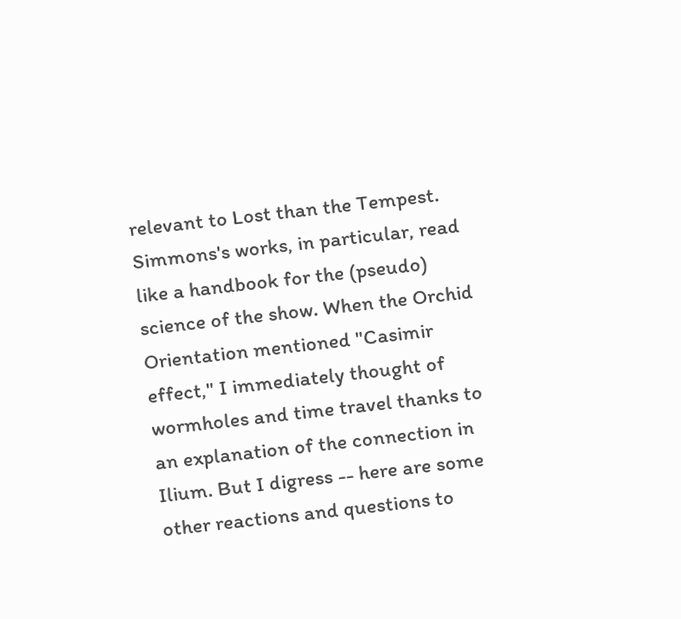relevant to Lost than the Tempest. Simmons's works, in particular, read like a handbook for the (pseudo) science of the show. When the Orchid Orientation mentioned "Casimir effect," I immediately thought of wormholes and time travel thanks to an explanation of the connection in Ilium. But I digress -- here are some other reactions and questions to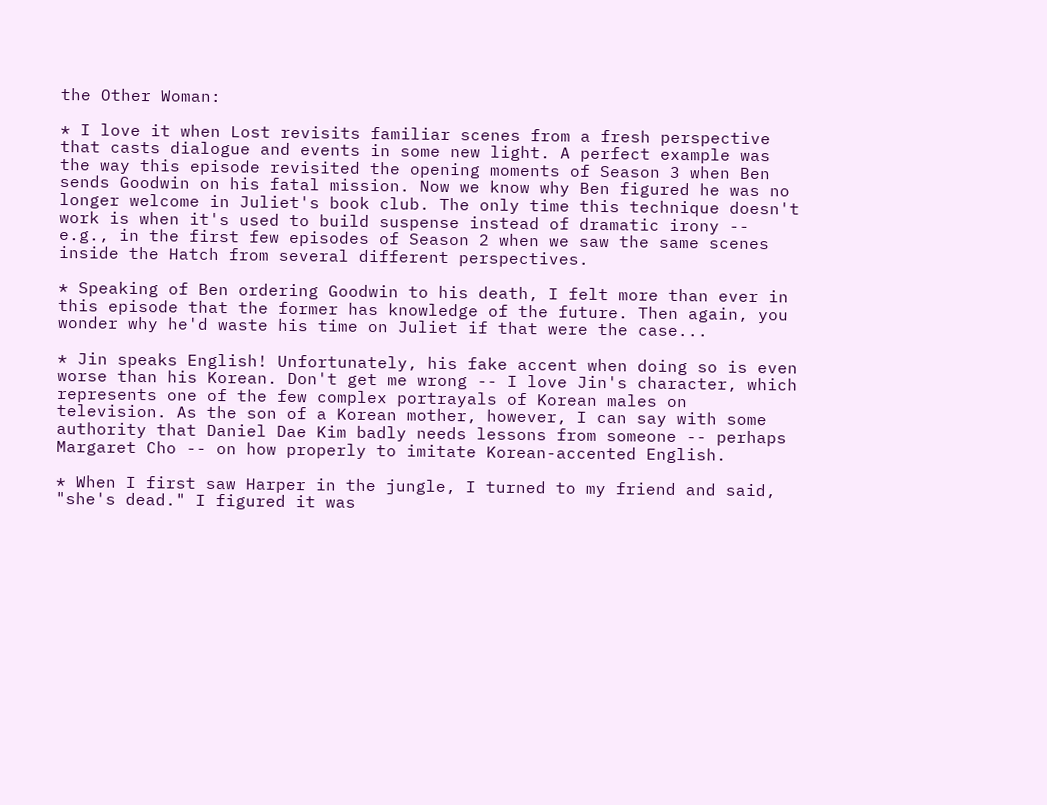the Other Woman:

* I love it when Lost revisits familiar scenes from a fresh perspective that casts dialogue and events in some new light. A perfect example was the way this episode revisited the opening moments of Season 3 when Ben sends Goodwin on his fatal mission. Now we know why Ben figured he was no longer welcome in Juliet's book club. The only time this technique doesn't work is when it's used to build suspense instead of dramatic irony -- e.g., in the first few episodes of Season 2 when we saw the same scenes inside the Hatch from several different perspectives.

* Speaking of Ben ordering Goodwin to his death, I felt more than ever in this episode that the former has knowledge of the future. Then again, you wonder why he'd waste his time on Juliet if that were the case...

* Jin speaks English! Unfortunately, his fake accent when doing so is even worse than his Korean. Don't get me wrong -- I love Jin's character, which represents one of the few complex portrayals of Korean males on television. As the son of a Korean mother, however, I can say with some authority that Daniel Dae Kim badly needs lessons from someone -- perhaps Margaret Cho -- on how properly to imitate Korean-accented English.

* When I first saw Harper in the jungle, I turned to my friend and said, "she's dead." I figured it was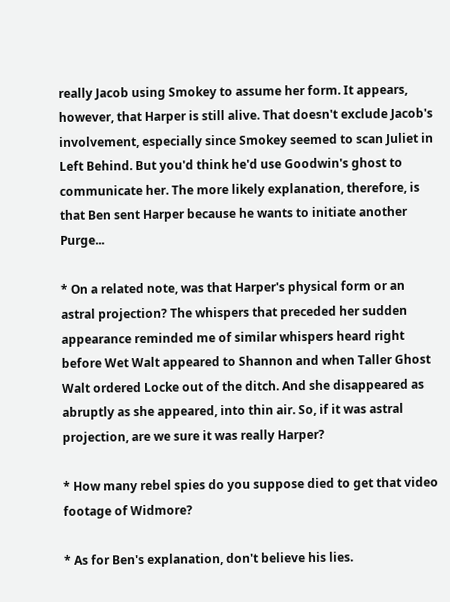really Jacob using Smokey to assume her form. It appears, however, that Harper is still alive. That doesn't exclude Jacob's involvement, especially since Smokey seemed to scan Juliet in Left Behind. But you'd think he'd use Goodwin's ghost to communicate her. The more likely explanation, therefore, is that Ben sent Harper because he wants to initiate another Purge...

* On a related note, was that Harper's physical form or an astral projection? The whispers that preceded her sudden appearance reminded me of similar whispers heard right before Wet Walt appeared to Shannon and when Taller Ghost Walt ordered Locke out of the ditch. And she disappeared as abruptly as she appeared, into thin air. So, if it was astral projection, are we sure it was really Harper?

* How many rebel spies do you suppose died to get that video footage of Widmore?

* As for Ben's explanation, don't believe his lies.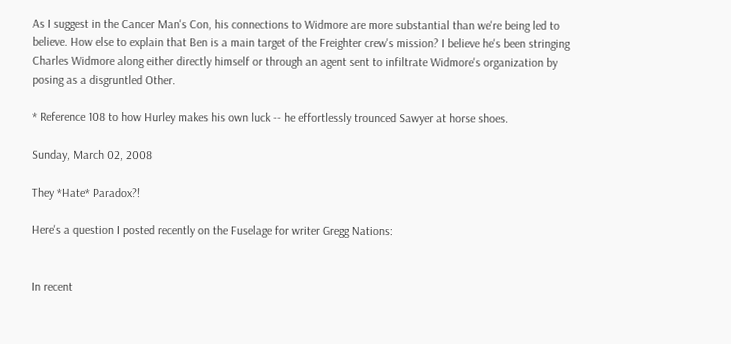As I suggest in the Cancer Man's Con, his connections to Widmore are more substantial than we're being led to believe. How else to explain that Ben is a main target of the Freighter crew's mission? I believe he's been stringing Charles Widmore along either directly himself or through an agent sent to infiltrate Widmore's organization by posing as a disgruntled Other.

* Reference 108 to how Hurley makes his own luck -- he effortlessly trounced Sawyer at horse shoes.

Sunday, March 02, 2008

They *Hate* Paradox?!

Here's a question I posted recently on the Fuselage for writer Gregg Nations:


In recent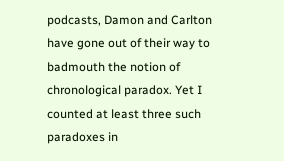podcasts, Damon and Carlton have gone out of their way to badmouth the notion of chronological paradox. Yet I counted at least three such paradoxes in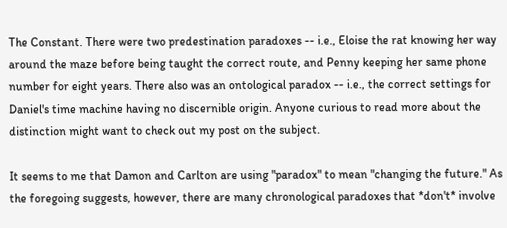The Constant. There were two predestination paradoxes -- i.e., Eloise the rat knowing her way around the maze before being taught the correct route, and Penny keeping her same phone number for eight years. There also was an ontological paradox -- i.e., the correct settings for Daniel's time machine having no discernible origin. Anyone curious to read more about the distinction might want to check out my post on the subject.

It seems to me that Damon and Carlton are using "paradox" to mean "changing the future." As the foregoing suggests, however, there are many chronological paradoxes that *don't* involve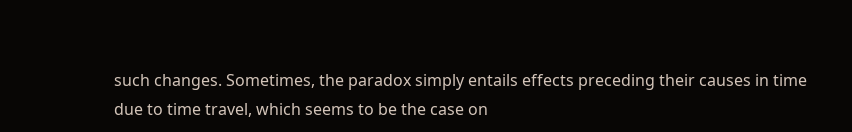such changes. Sometimes, the paradox simply entails effects preceding their causes in time due to time travel, which seems to be the case on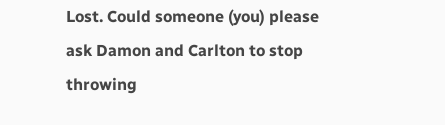Lost. Could someone (you) please ask Damon and Carlton to stop throwing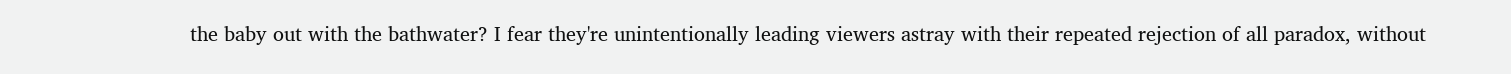the baby out with the bathwater? I fear they're unintentionally leading viewers astray with their repeated rejection of all paradox, without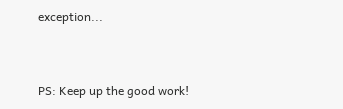exception...


PS: Keep up the good work!